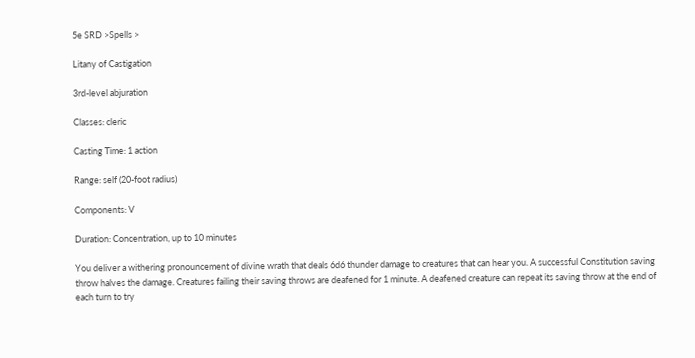5e SRD >Spells >

Litany of Castigation

3rd-level abjuration

Classes: cleric

Casting Time: 1 action

Range: self (20-foot radius)

Components: V

Duration: Concentration, up to 10 minutes

You deliver a withering pronouncement of divine wrath that deals 6d6 thunder damage to creatures that can hear you. A successful Constitution saving throw halves the damage. Creatures failing their saving throws are deafened for 1 minute. A deafened creature can repeat its saving throw at the end of each turn to try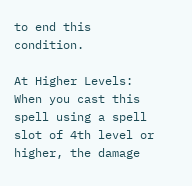to end this condition.

At Higher Levels: When you cast this spell using a spell slot of 4th level or higher, the damage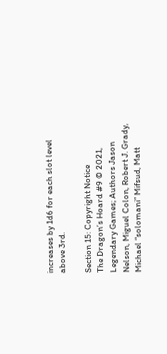increases by 1d6 for each slot level above 3rd.

Section 15: Copyright Notice
The Dragon’s Hoard #9 © 2021, Legendary Games; Authors Jason Nelson, Miguel Colon, Robert J. Grady, Michael “solomani” Mifsud, Matt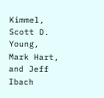Kimmel, Scott D. Young, Mark Hart, and Jeff Ibach